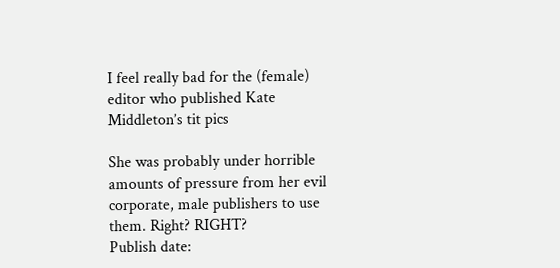I feel really bad for the (female) editor who published Kate Middleton’s tit pics

She was probably under horrible amounts of pressure from her evil corporate, male publishers to use them. Right? RIGHT?
Publish date: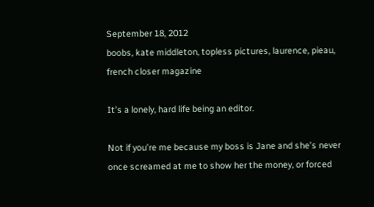September 18, 2012
boobs, kate middleton, topless pictures, laurence, pieau, french closer magazine

It’s a lonely, hard life being an editor.

Not if you’re me because my boss is Jane and she’s never once screamed at me to show her the money, or forced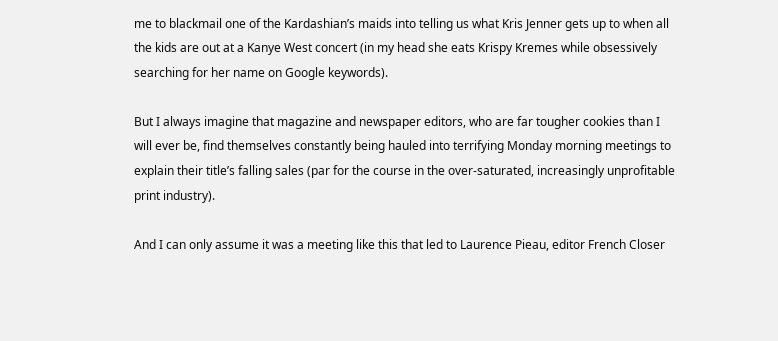me to blackmail one of the Kardashian’s maids into telling us what Kris Jenner gets up to when all the kids are out at a Kanye West concert (in my head she eats Krispy Kremes while obsessively searching for her name on Google keywords).

But I always imagine that magazine and newspaper editors, who are far tougher cookies than I will ever be, find themselves constantly being hauled into terrifying Monday morning meetings to explain their title’s falling sales (par for the course in the over-saturated, increasingly unprofitable print industry).

And I can only assume it was a meeting like this that led to Laurence Pieau, editor French Closer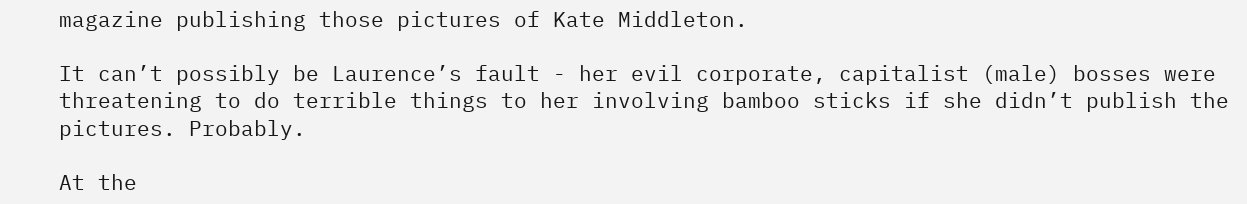magazine publishing those pictures of Kate Middleton.

It can’t possibly be Laurence’s fault - her evil corporate, capitalist (male) bosses were threatening to do terrible things to her involving bamboo sticks if she didn’t publish the pictures. Probably.

At the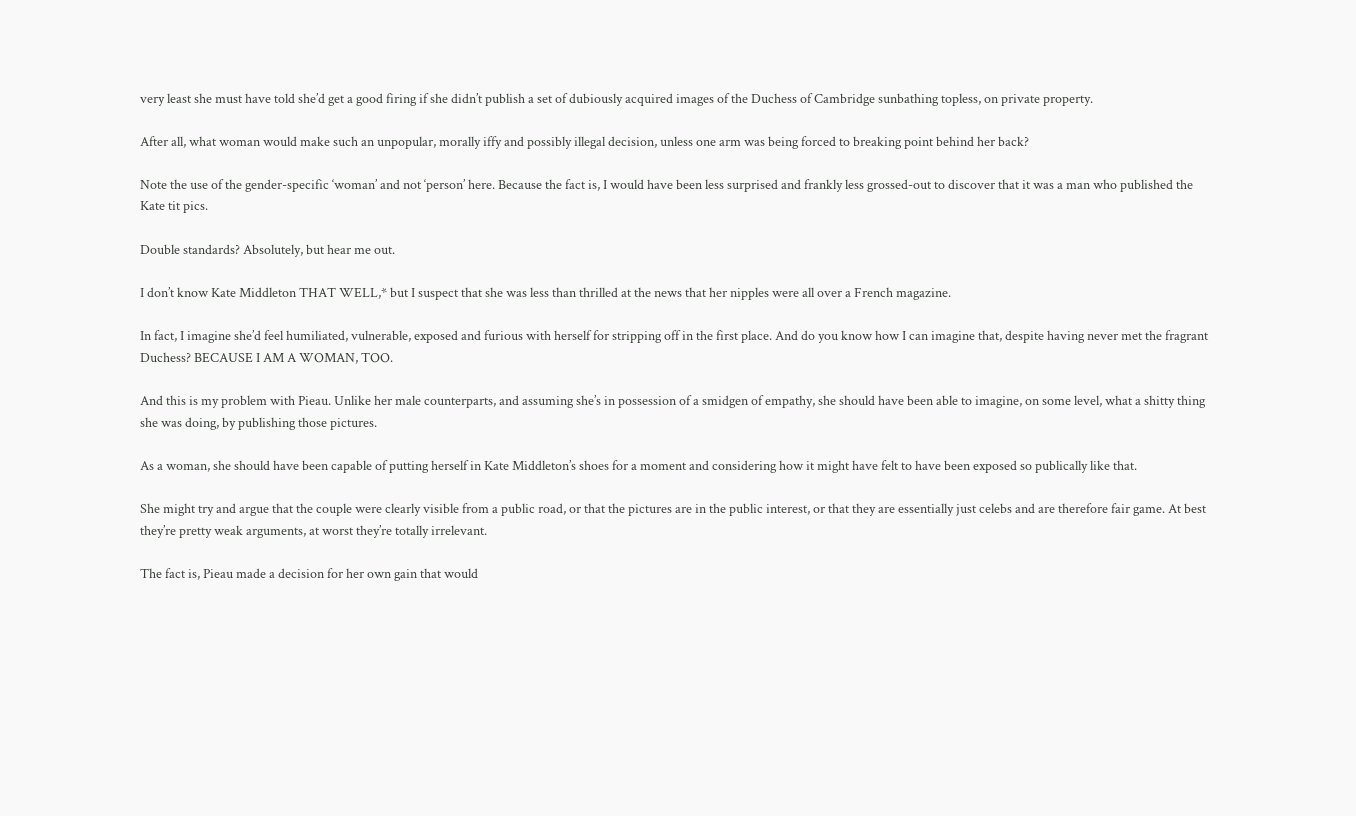very least she must have told she’d get a good firing if she didn’t publish a set of dubiously acquired images of the Duchess of Cambridge sunbathing topless, on private property.

After all, what woman would make such an unpopular, morally iffy and possibly illegal decision, unless one arm was being forced to breaking point behind her back?

Note the use of the gender-specific ‘woman’ and not ‘person’ here. Because the fact is, I would have been less surprised and frankly less grossed-out to discover that it was a man who published the Kate tit pics.

Double standards? Absolutely, but hear me out.

I don’t know Kate Middleton THAT WELL,* but I suspect that she was less than thrilled at the news that her nipples were all over a French magazine.

In fact, I imagine she’d feel humiliated, vulnerable, exposed and furious with herself for stripping off in the first place. And do you know how I can imagine that, despite having never met the fragrant Duchess? BECAUSE I AM A WOMAN, TOO.

And this is my problem with Pieau. Unlike her male counterparts, and assuming she’s in possession of a smidgen of empathy, she should have been able to imagine, on some level, what a shitty thing she was doing, by publishing those pictures.

As a woman, she should have been capable of putting herself in Kate Middleton’s shoes for a moment and considering how it might have felt to have been exposed so publically like that.

She might try and argue that the couple were clearly visible from a public road, or that the pictures are in the public interest, or that they are essentially just celebs and are therefore fair game. At best they’re pretty weak arguments, at worst they’re totally irrelevant.

The fact is, Pieau made a decision for her own gain that would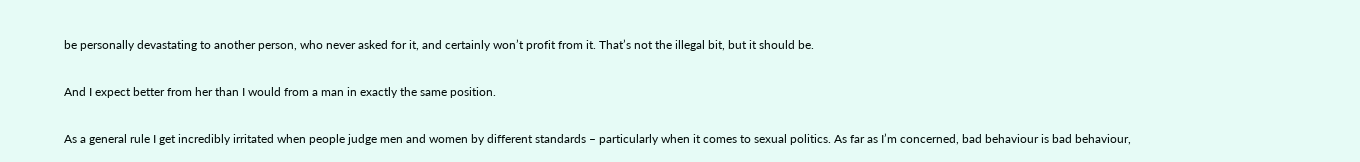be personally devastating to another person, who never asked for it, and certainly won’t profit from it. That’s not the illegal bit, but it should be.

And I expect better from her than I would from a man in exactly the same position.

As a general rule I get incredibly irritated when people judge men and women by different standards – particularly when it comes to sexual politics. As far as I’m concerned, bad behaviour is bad behaviour,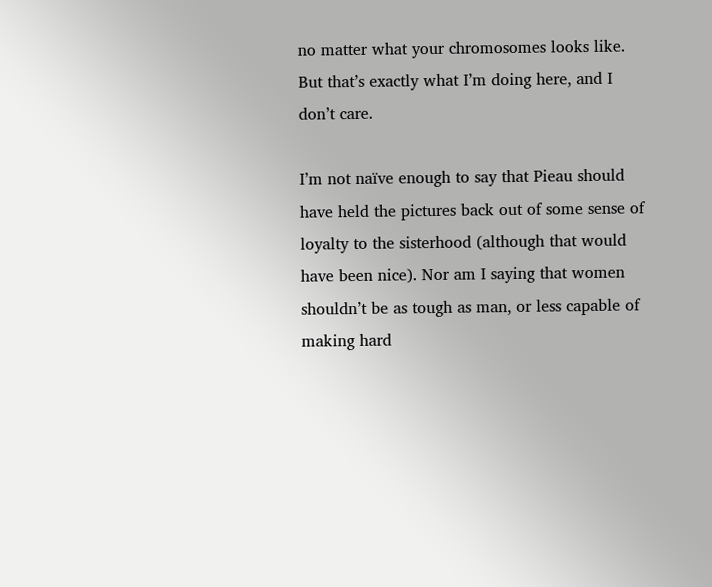no matter what your chromosomes looks like. But that’s exactly what I’m doing here, and I don’t care.

I’m not naïve enough to say that Pieau should have held the pictures back out of some sense of loyalty to the sisterhood (although that would have been nice). Nor am I saying that women shouldn’t be as tough as man, or less capable of making hard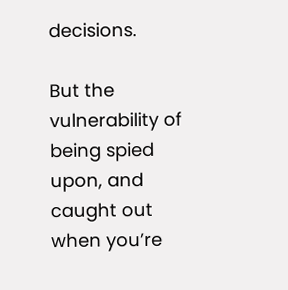decisions.

But the vulnerability of being spied upon, and caught out when you’re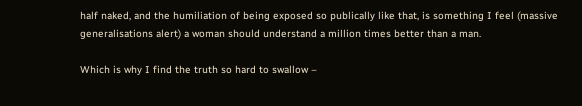half naked, and the humiliation of being exposed so publically like that, is something I feel (massive generalisations alert) a woman should understand a million times better than a man.

Which is why I find the truth so hard to swallow –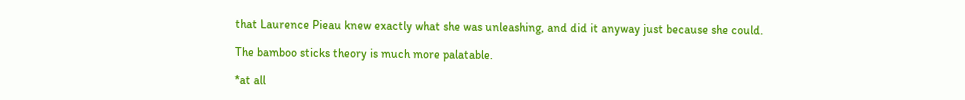that Laurence Pieau knew exactly what she was unleashing, and did it anyway just because she could.

The bamboo sticks theory is much more palatable.

*at all